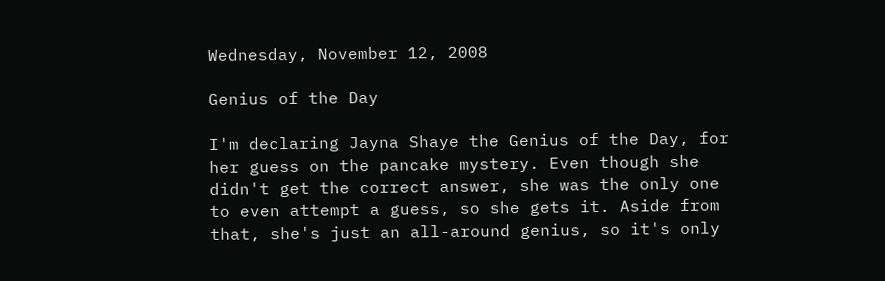Wednesday, November 12, 2008

Genius of the Day

I'm declaring Jayna Shaye the Genius of the Day, for her guess on the pancake mystery. Even though she didn't get the correct answer, she was the only one to even attempt a guess, so she gets it. Aside from that, she's just an all-around genius, so it's only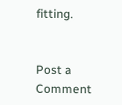fitting.


Post a Comment